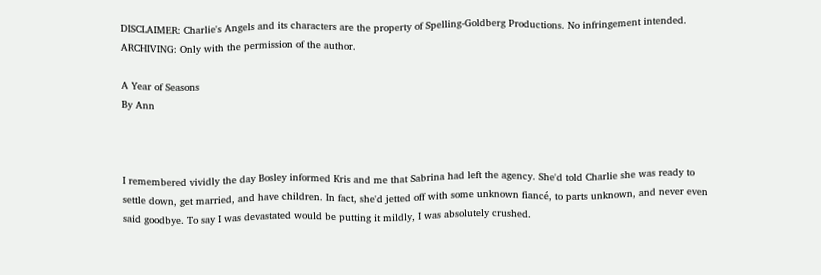DISCLAIMER: Charlie's Angels and its characters are the property of Spelling-Goldberg Productions. No infringement intended.
ARCHIVING: Only with the permission of the author.

A Year of Seasons
By Ann



I remembered vividly the day Bosley informed Kris and me that Sabrina had left the agency. She'd told Charlie she was ready to settle down, get married, and have children. In fact, she'd jetted off with some unknown fiancé, to parts unknown, and never even said goodbye. To say I was devastated would be putting it mildly, I was absolutely crushed.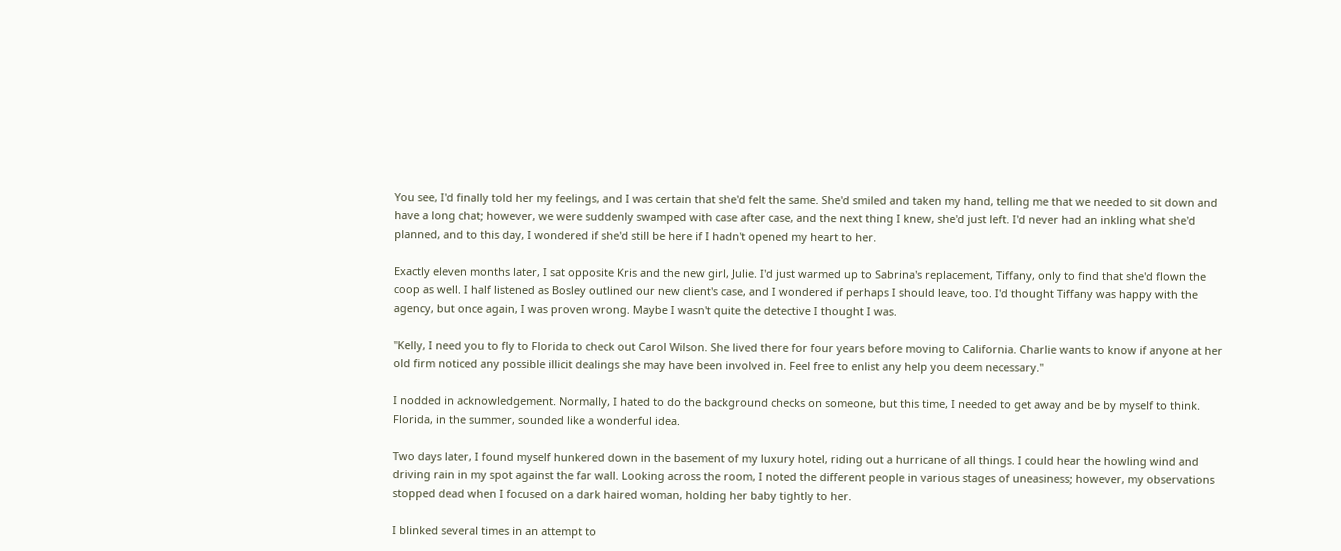You see, I'd finally told her my feelings, and I was certain that she'd felt the same. She'd smiled and taken my hand, telling me that we needed to sit down and have a long chat; however, we were suddenly swamped with case after case, and the next thing I knew, she'd just left. I'd never had an inkling what she'd planned, and to this day, I wondered if she'd still be here if I hadn't opened my heart to her.

Exactly eleven months later, I sat opposite Kris and the new girl, Julie. I'd just warmed up to Sabrina's replacement, Tiffany, only to find that she'd flown the coop as well. I half listened as Bosley outlined our new client's case, and I wondered if perhaps I should leave, too. I'd thought Tiffany was happy with the agency, but once again, I was proven wrong. Maybe I wasn't quite the detective I thought I was.

"Kelly, I need you to fly to Florida to check out Carol Wilson. She lived there for four years before moving to California. Charlie wants to know if anyone at her old firm noticed any possible illicit dealings she may have been involved in. Feel free to enlist any help you deem necessary."

I nodded in acknowledgement. Normally, I hated to do the background checks on someone, but this time, I needed to get away and be by myself to think. Florida, in the summer, sounded like a wonderful idea.

Two days later, I found myself hunkered down in the basement of my luxury hotel, riding out a hurricane of all things. I could hear the howling wind and driving rain in my spot against the far wall. Looking across the room, I noted the different people in various stages of uneasiness; however, my observations stopped dead when I focused on a dark haired woman, holding her baby tightly to her.

I blinked several times in an attempt to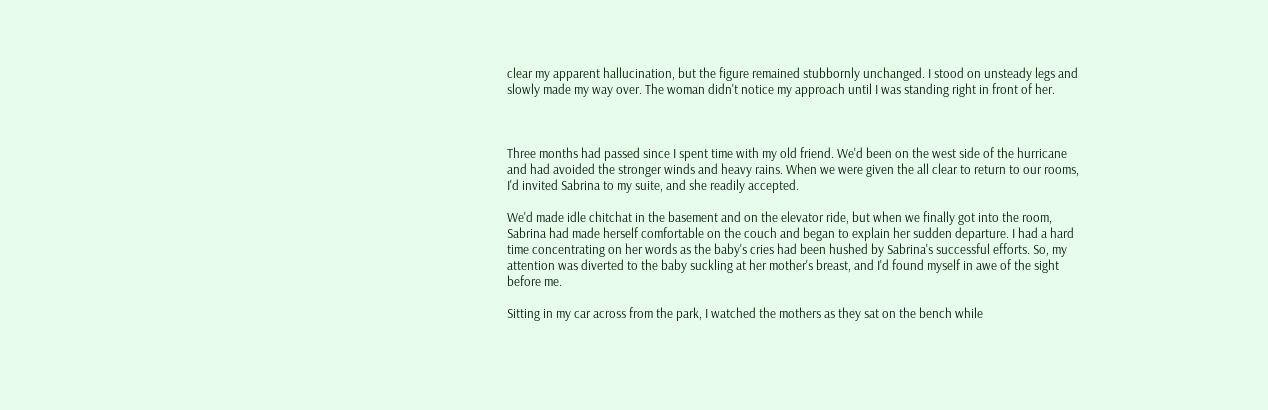clear my apparent hallucination, but the figure remained stubbornly unchanged. I stood on unsteady legs and slowly made my way over. The woman didn't notice my approach until I was standing right in front of her.



Three months had passed since I spent time with my old friend. We'd been on the west side of the hurricane and had avoided the stronger winds and heavy rains. When we were given the all clear to return to our rooms, I'd invited Sabrina to my suite, and she readily accepted.

We'd made idle chitchat in the basement and on the elevator ride, but when we finally got into the room, Sabrina had made herself comfortable on the couch and began to explain her sudden departure. I had a hard time concentrating on her words as the baby's cries had been hushed by Sabrina's successful efforts. So, my attention was diverted to the baby suckling at her mother's breast, and I'd found myself in awe of the sight before me.

Sitting in my car across from the park, I watched the mothers as they sat on the bench while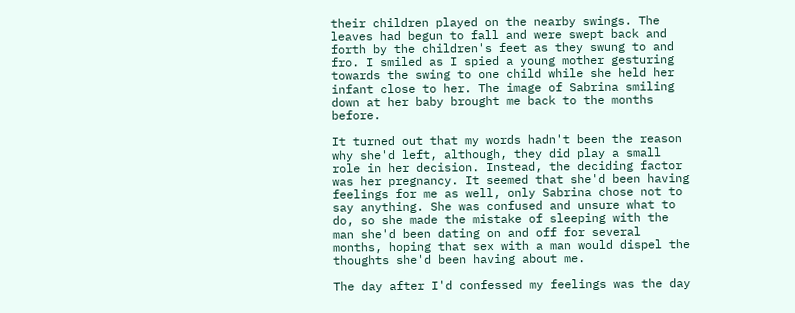their children played on the nearby swings. The leaves had begun to fall and were swept back and forth by the children's feet as they swung to and fro. I smiled as I spied a young mother gesturing towards the swing to one child while she held her infant close to her. The image of Sabrina smiling down at her baby brought me back to the months before.

It turned out that my words hadn't been the reason why she'd left, although, they did play a small role in her decision. Instead, the deciding factor was her pregnancy. It seemed that she'd been having feelings for me as well, only Sabrina chose not to say anything. She was confused and unsure what to do, so she made the mistake of sleeping with the man she'd been dating on and off for several months, hoping that sex with a man would dispel the thoughts she'd been having about me.

The day after I'd confessed my feelings was the day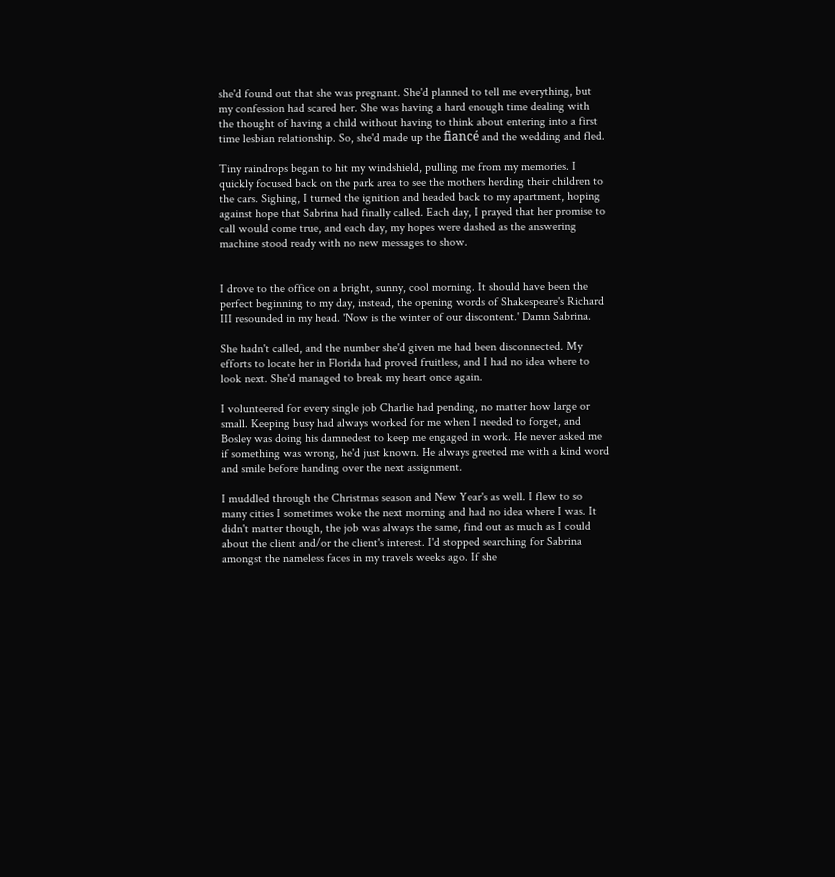she'd found out that she was pregnant. She'd planned to tell me everything, but my confession had scared her. She was having a hard enough time dealing with the thought of having a child without having to think about entering into a first time lesbian relationship. So, she'd made up the fiancé and the wedding and fled.

Tiny raindrops began to hit my windshield, pulling me from my memories. I quickly focused back on the park area to see the mothers herding their children to the cars. Sighing, I turned the ignition and headed back to my apartment, hoping against hope that Sabrina had finally called. Each day, I prayed that her promise to call would come true, and each day, my hopes were dashed as the answering machine stood ready with no new messages to show.


I drove to the office on a bright, sunny, cool morning. It should have been the perfect beginning to my day, instead, the opening words of Shakespeare's Richard III resounded in my head. 'Now is the winter of our discontent.' Damn Sabrina.

She hadn't called, and the number she'd given me had been disconnected. My efforts to locate her in Florida had proved fruitless, and I had no idea where to look next. She'd managed to break my heart once again.

I volunteered for every single job Charlie had pending, no matter how large or small. Keeping busy had always worked for me when I needed to forget, and Bosley was doing his damnedest to keep me engaged in work. He never asked me if something was wrong, he'd just known. He always greeted me with a kind word and smile before handing over the next assignment.

I muddled through the Christmas season and New Year's as well. I flew to so many cities I sometimes woke the next morning and had no idea where I was. It didn't matter though, the job was always the same, find out as much as I could about the client and/or the client's interest. I'd stopped searching for Sabrina amongst the nameless faces in my travels weeks ago. If she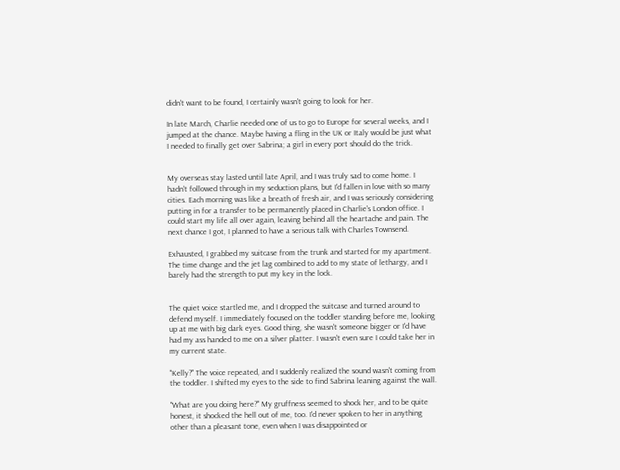didn't want to be found, I certainly wasn't going to look for her.

In late March, Charlie needed one of us to go to Europe for several weeks, and I jumped at the chance. Maybe having a fling in the UK or Italy would be just what I needed to finally get over Sabrina; a girl in every port should do the trick.


My overseas stay lasted until late April, and I was truly sad to come home. I hadn't followed through in my seduction plans, but I'd fallen in love with so many cities. Each morning was like a breath of fresh air, and I was seriously considering putting in for a transfer to be permanently placed in Charlie's London office. I could start my life all over again, leaving behind all the heartache and pain. The next chance I got, I planned to have a serious talk with Charles Townsend.

Exhausted, I grabbed my suitcase from the trunk and started for my apartment. The time change and the jet lag combined to add to my state of lethargy, and I barely had the strength to put my key in the lock.


The quiet voice startled me, and I dropped the suitcase and turned around to defend myself. I immediately focused on the toddler standing before me, looking up at me with big dark eyes. Good thing, she wasn't someone bigger or I'd have had my ass handed to me on a silver platter. I wasn't even sure I could take her in my current state.

"Kelly?" The voice repeated, and I suddenly realized the sound wasn't coming from the toddler. I shifted my eyes to the side to find Sabrina leaning against the wall.

"What are you doing here?" My gruffness seemed to shock her, and to be quite honest, it shocked the hell out of me, too. I'd never spoken to her in anything other than a pleasant tone, even when I was disappointed or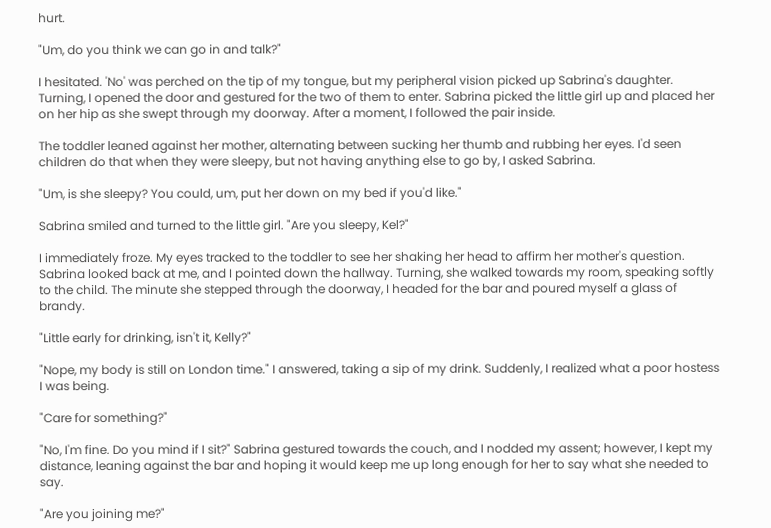hurt.

"Um, do you think we can go in and talk?"

I hesitated. 'No' was perched on the tip of my tongue, but my peripheral vision picked up Sabrina's daughter. Turning, I opened the door and gestured for the two of them to enter. Sabrina picked the little girl up and placed her on her hip as she swept through my doorway. After a moment, I followed the pair inside.

The toddler leaned against her mother, alternating between sucking her thumb and rubbing her eyes. I'd seen children do that when they were sleepy, but not having anything else to go by, I asked Sabrina.

"Um, is she sleepy? You could, um, put her down on my bed if you'd like."

Sabrina smiled and turned to the little girl. "Are you sleepy, Kel?"

I immediately froze. My eyes tracked to the toddler to see her shaking her head to affirm her mother's question. Sabrina looked back at me, and I pointed down the hallway. Turning, she walked towards my room, speaking softly to the child. The minute she stepped through the doorway, I headed for the bar and poured myself a glass of brandy.

"Little early for drinking, isn't it, Kelly?"

"Nope, my body is still on London time." I answered, taking a sip of my drink. Suddenly, I realized what a poor hostess I was being.

"Care for something?"

"No, I'm fine. Do you mind if I sit?" Sabrina gestured towards the couch, and I nodded my assent; however, I kept my distance, leaning against the bar and hoping it would keep me up long enough for her to say what she needed to say.

"Are you joining me?"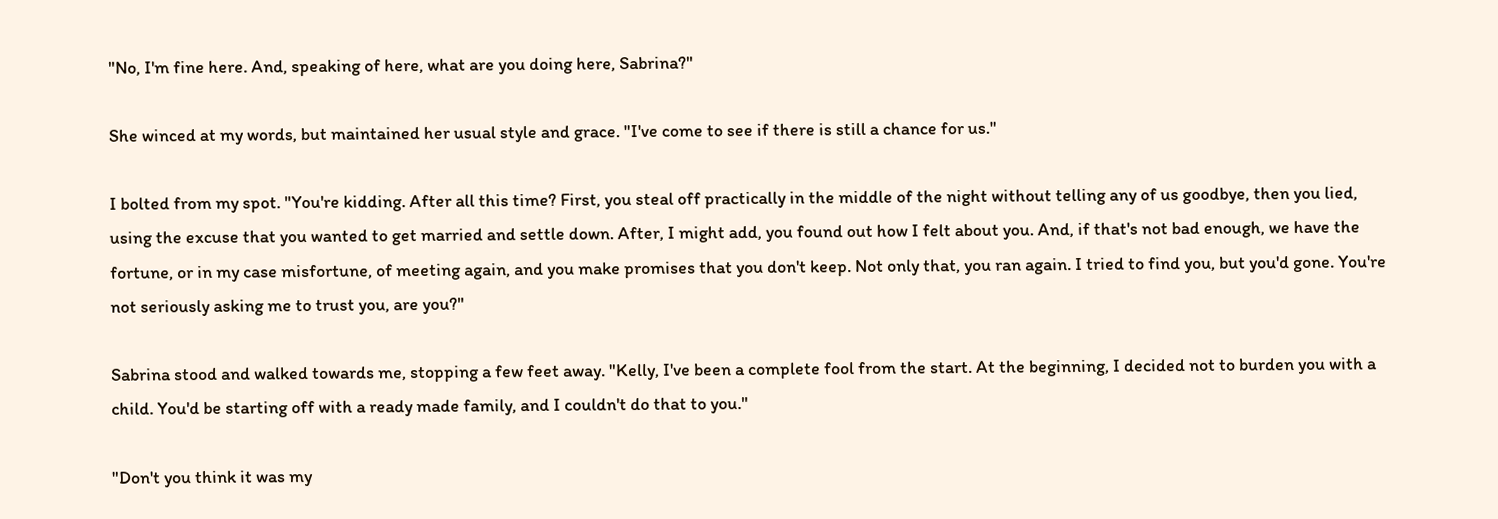"No, I'm fine here. And, speaking of here, what are you doing here, Sabrina?"

She winced at my words, but maintained her usual style and grace. "I've come to see if there is still a chance for us."

I bolted from my spot. "You're kidding. After all this time? First, you steal off practically in the middle of the night without telling any of us goodbye, then you lied, using the excuse that you wanted to get married and settle down. After, I might add, you found out how I felt about you. And, if that's not bad enough, we have the fortune, or in my case misfortune, of meeting again, and you make promises that you don't keep. Not only that, you ran again. I tried to find you, but you'd gone. You're not seriously asking me to trust you, are you?"

Sabrina stood and walked towards me, stopping a few feet away. "Kelly, I've been a complete fool from the start. At the beginning, I decided not to burden you with a child. You'd be starting off with a ready made family, and I couldn't do that to you."

"Don't you think it was my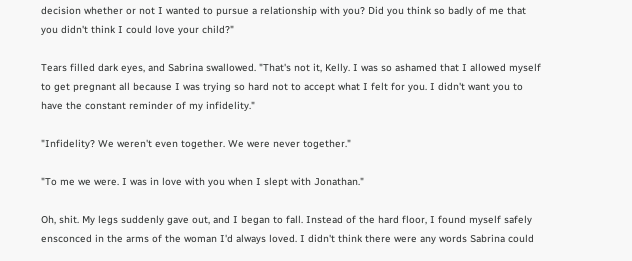decision whether or not I wanted to pursue a relationship with you? Did you think so badly of me that you didn't think I could love your child?"

Tears filled dark eyes, and Sabrina swallowed. "That's not it, Kelly. I was so ashamed that I allowed myself to get pregnant all because I was trying so hard not to accept what I felt for you. I didn't want you to have the constant reminder of my infidelity."

"Infidelity? We weren't even together. We were never together."

"To me we were. I was in love with you when I slept with Jonathan."

Oh, shit. My legs suddenly gave out, and I began to fall. Instead of the hard floor, I found myself safely ensconced in the arms of the woman I'd always loved. I didn't think there were any words Sabrina could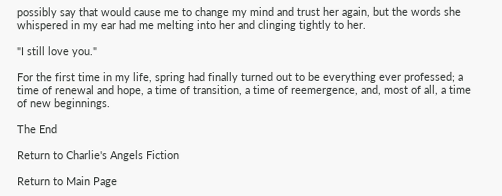possibly say that would cause me to change my mind and trust her again, but the words she whispered in my ear had me melting into her and clinging tightly to her.

"I still love you."

For the first time in my life, spring had finally turned out to be everything ever professed; a time of renewal and hope, a time of transition, a time of reemergence, and, most of all, a time of new beginnings.

The End

Return to Charlie's Angels Fiction

Return to Main Page